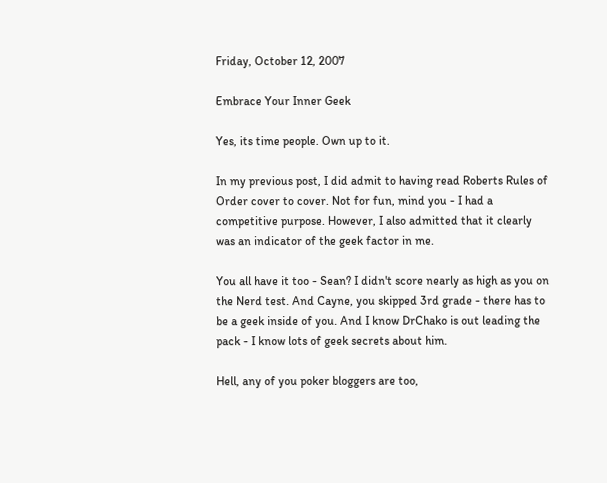Friday, October 12, 2007

Embrace Your Inner Geek

Yes, its time people. Own up to it.

In my previous post, I did admit to having read Roberts Rules of Order cover to cover. Not for fun, mind you - I had a competitive purpose. However, I also admitted that it clearly was an indicator of the geek factor in me.

You all have it too - Sean? I didn't score nearly as high as you on the Nerd test. And Cayne, you skipped 3rd grade - there has to be a geek inside of you. And I know DrChako is out leading the pack - I know lots of geek secrets about him.

Hell, any of you poker bloggers are too,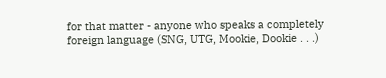for that matter - anyone who speaks a completely foreign language (SNG, UTG, Mookie, Dookie . . .)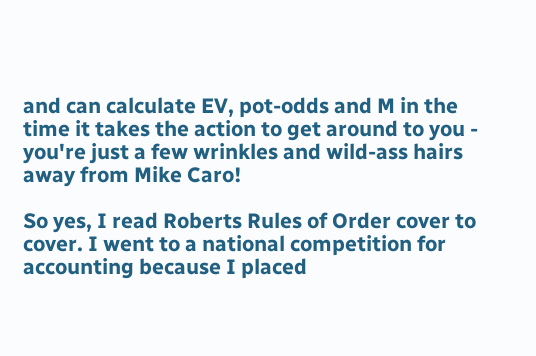and can calculate EV, pot-odds and M in the time it takes the action to get around to you - you're just a few wrinkles and wild-ass hairs away from Mike Caro!

So yes, I read Roberts Rules of Order cover to cover. I went to a national competition for accounting because I placed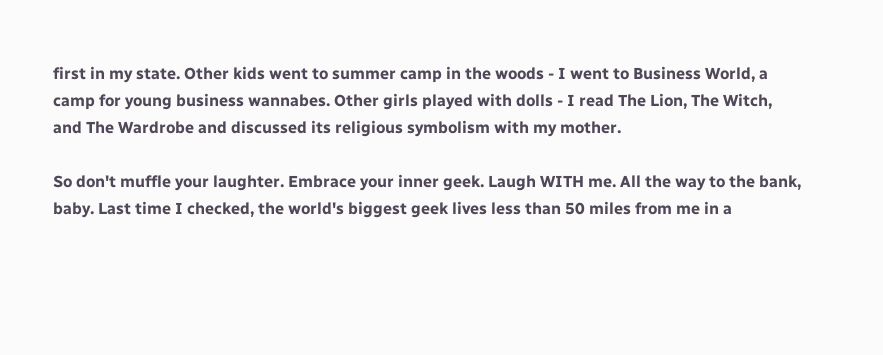first in my state. Other kids went to summer camp in the woods - I went to Business World, a camp for young business wannabes. Other girls played with dolls - I read The Lion, The Witch, and The Wardrobe and discussed its religious symbolism with my mother.

So don't muffle your laughter. Embrace your inner geek. Laugh WITH me. All the way to the bank, baby. Last time I checked, the world's biggest geek lives less than 50 miles from me in a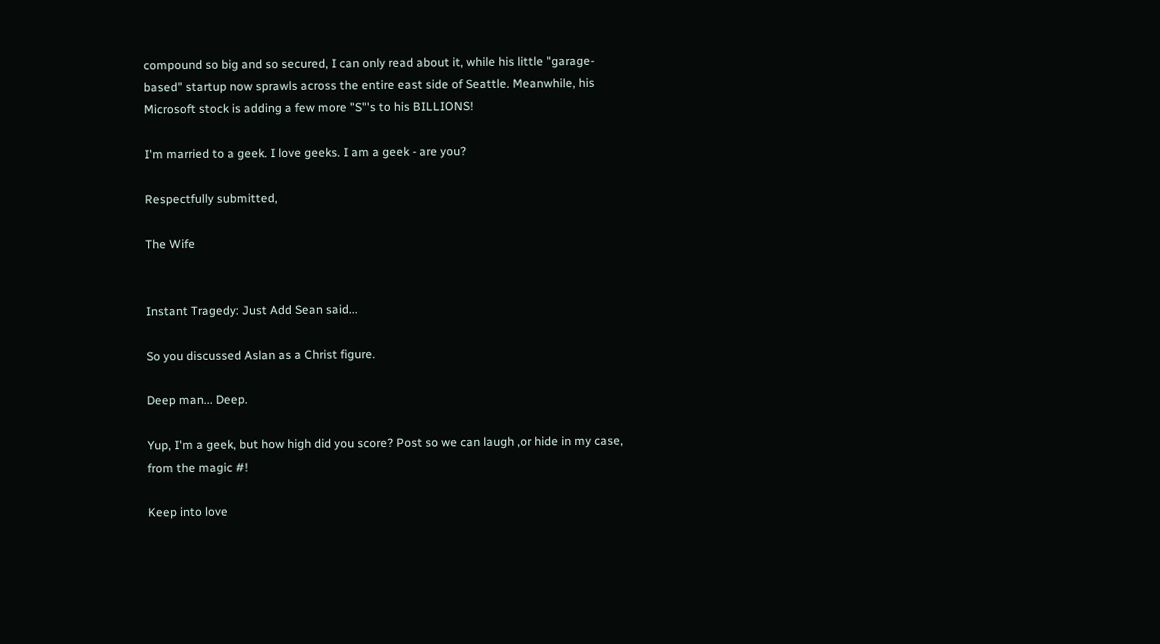compound so big and so secured, I can only read about it, while his little "garage-based" startup now sprawls across the entire east side of Seattle. Meanwhile, his Microsoft stock is adding a few more "S"'s to his BILLIONS!

I'm married to a geek. I love geeks. I am a geek - are you?

Respectfully submitted,

The Wife


Instant Tragedy: Just Add Sean said...

So you discussed Aslan as a Christ figure.

Deep man... Deep.

Yup, I'm a geek, but how high did you score? Post so we can laugh ,or hide in my case, from the magic #!

Keep into love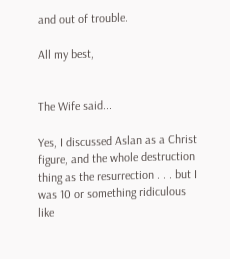and out of trouble.

All my best,


The Wife said...

Yes, I discussed Aslan as a Christ figure, and the whole destruction thing as the resurrection . . . but I was 10 or something ridiculous like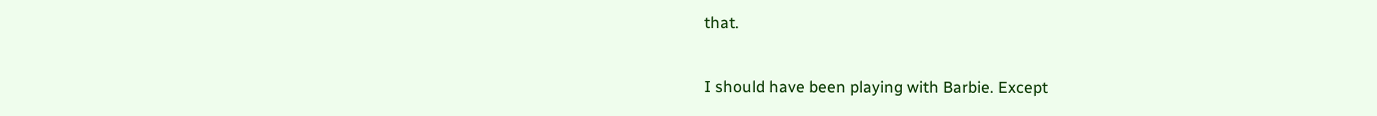that.

I should have been playing with Barbie. Except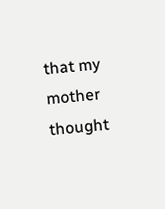that my mother thought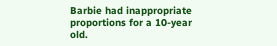Barbie had inappropriate proportions for a 10-year old.